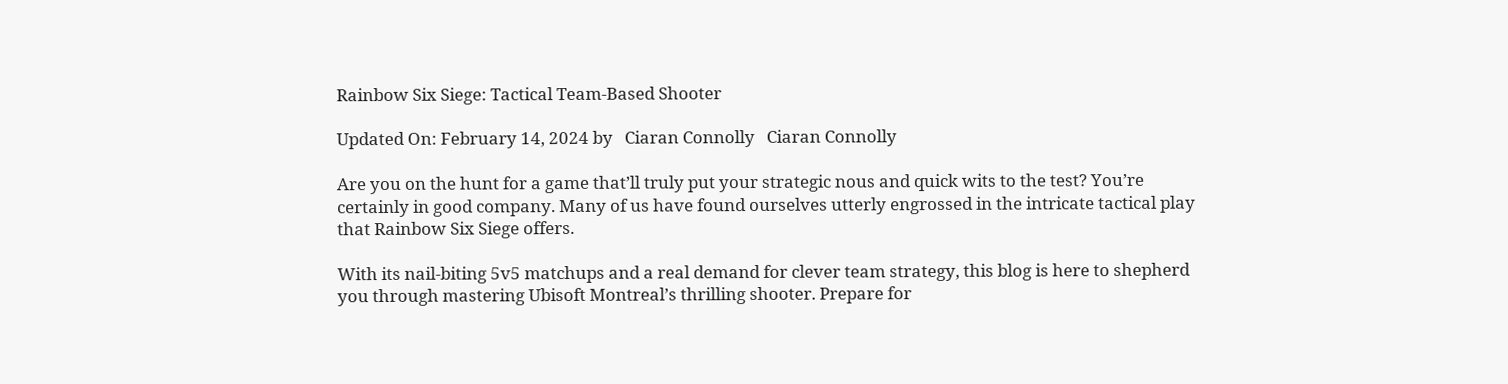Rainbow Six Siege: Tactical Team-Based Shooter

Updated On: February 14, 2024 by   Ciaran Connolly   Ciaran Connolly

Are you on the hunt for a game that’ll truly put your strategic nous and quick wits to the test? You’re certainly in good company. Many of us have found ourselves utterly engrossed in the intricate tactical play that Rainbow Six Siege offers.

With its nail-biting 5v5 matchups and a real demand for clever team strategy, this blog is here to shepherd you through mastering Ubisoft Montreal’s thrilling shooter. Prepare for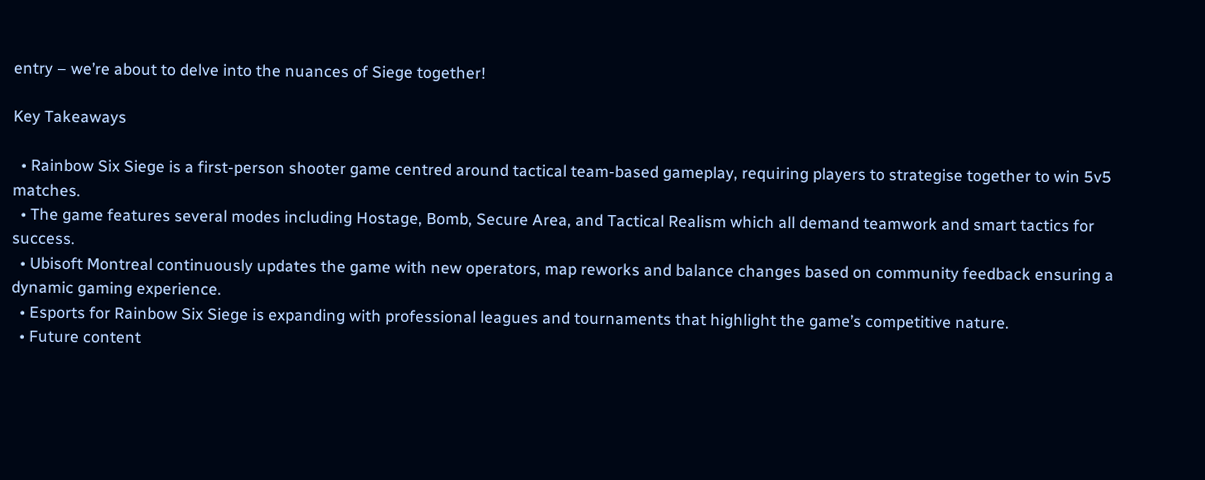entry – we’re about to delve into the nuances of Siege together!

Key Takeaways

  • Rainbow Six Siege is a first-person shooter game centred around tactical team-based gameplay, requiring players to strategise together to win 5v5 matches.
  • The game features several modes including Hostage, Bomb, Secure Area, and Tactical Realism which all demand teamwork and smart tactics for success.
  • Ubisoft Montreal continuously updates the game with new operators, map reworks and balance changes based on community feedback ensuring a dynamic gaming experience.
  • Esports for Rainbow Six Siege is expanding with professional leagues and tournaments that highlight the game’s competitive nature.
  • Future content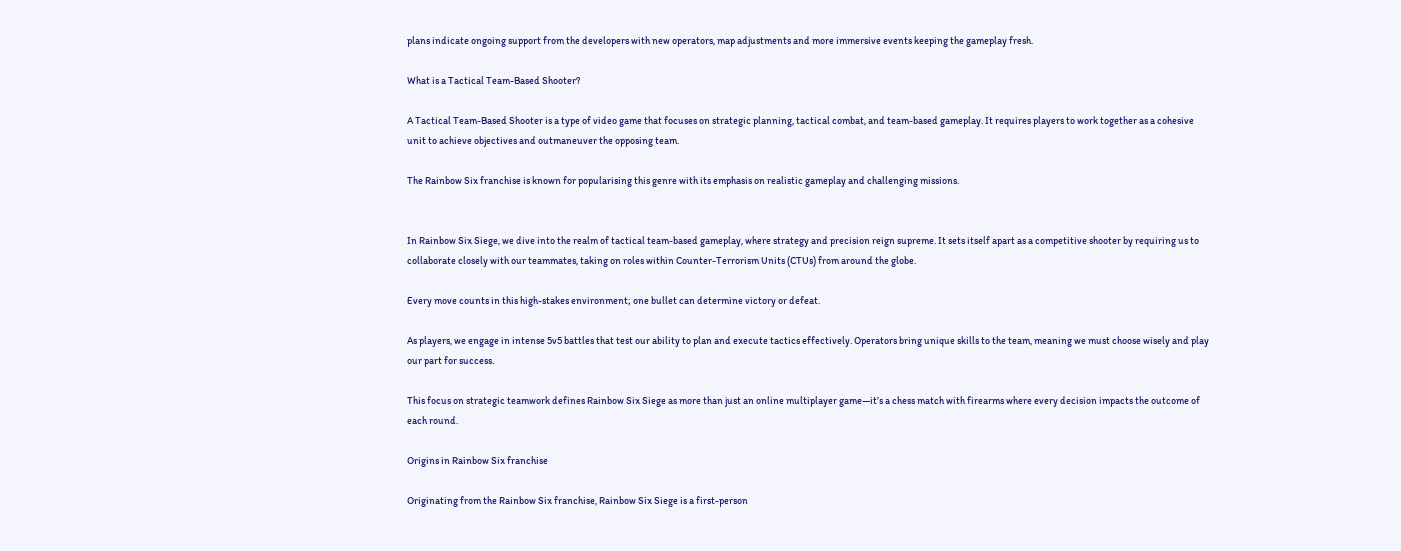plans indicate ongoing support from the developers with new operators, map adjustments and more immersive events keeping the gameplay fresh.

What is a Tactical Team-Based Shooter?

A Tactical Team-Based Shooter is a type of video game that focuses on strategic planning, tactical combat, and team-based gameplay. It requires players to work together as a cohesive unit to achieve objectives and outmaneuver the opposing team.

The Rainbow Six franchise is known for popularising this genre with its emphasis on realistic gameplay and challenging missions.


In Rainbow Six Siege, we dive into the realm of tactical team-based gameplay, where strategy and precision reign supreme. It sets itself apart as a competitive shooter by requiring us to collaborate closely with our teammates, taking on roles within Counter-Terrorism Units (CTUs) from around the globe.

Every move counts in this high-stakes environment; one bullet can determine victory or defeat.

As players, we engage in intense 5v5 battles that test our ability to plan and execute tactics effectively. Operators bring unique skills to the team, meaning we must choose wisely and play our part for success.

This focus on strategic teamwork defines Rainbow Six Siege as more than just an online multiplayer game—it’s a chess match with firearms where every decision impacts the outcome of each round.

Origins in Rainbow Six franchise

Originating from the Rainbow Six franchise, Rainbow Six Siege is a first-person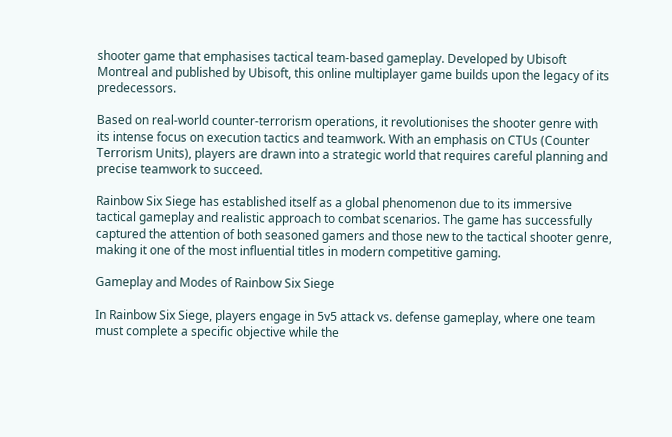shooter game that emphasises tactical team-based gameplay. Developed by Ubisoft Montreal and published by Ubisoft, this online multiplayer game builds upon the legacy of its predecessors.

Based on real-world counter-terrorism operations, it revolutionises the shooter genre with its intense focus on execution tactics and teamwork. With an emphasis on CTUs (Counter Terrorism Units), players are drawn into a strategic world that requires careful planning and precise teamwork to succeed.

Rainbow Six Siege has established itself as a global phenomenon due to its immersive tactical gameplay and realistic approach to combat scenarios. The game has successfully captured the attention of both seasoned gamers and those new to the tactical shooter genre, making it one of the most influential titles in modern competitive gaming.

Gameplay and Modes of Rainbow Six Siege

In Rainbow Six Siege, players engage in 5v5 attack vs. defense gameplay, where one team must complete a specific objective while the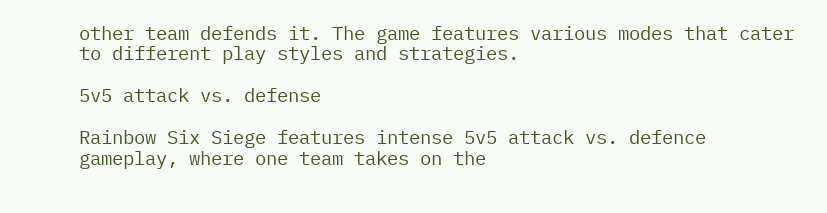other team defends it. The game features various modes that cater to different play styles and strategies.

5v5 attack vs. defense

Rainbow Six Siege features intense 5v5 attack vs. defence gameplay, where one team takes on the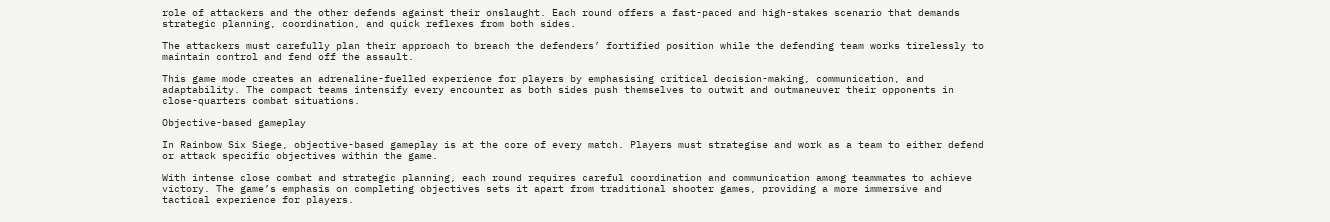role of attackers and the other defends against their onslaught. Each round offers a fast-paced and high-stakes scenario that demands strategic planning, coordination, and quick reflexes from both sides.

The attackers must carefully plan their approach to breach the defenders’ fortified position while the defending team works tirelessly to maintain control and fend off the assault.

This game mode creates an adrenaline-fuelled experience for players by emphasising critical decision-making, communication, and adaptability. The compact teams intensify every encounter as both sides push themselves to outwit and outmaneuver their opponents in close-quarters combat situations.

Objective-based gameplay

In Rainbow Six Siege, objective-based gameplay is at the core of every match. Players must strategise and work as a team to either defend or attack specific objectives within the game.

With intense close combat and strategic planning, each round requires careful coordination and communication among teammates to achieve victory. The game’s emphasis on completing objectives sets it apart from traditional shooter games, providing a more immersive and tactical experience for players.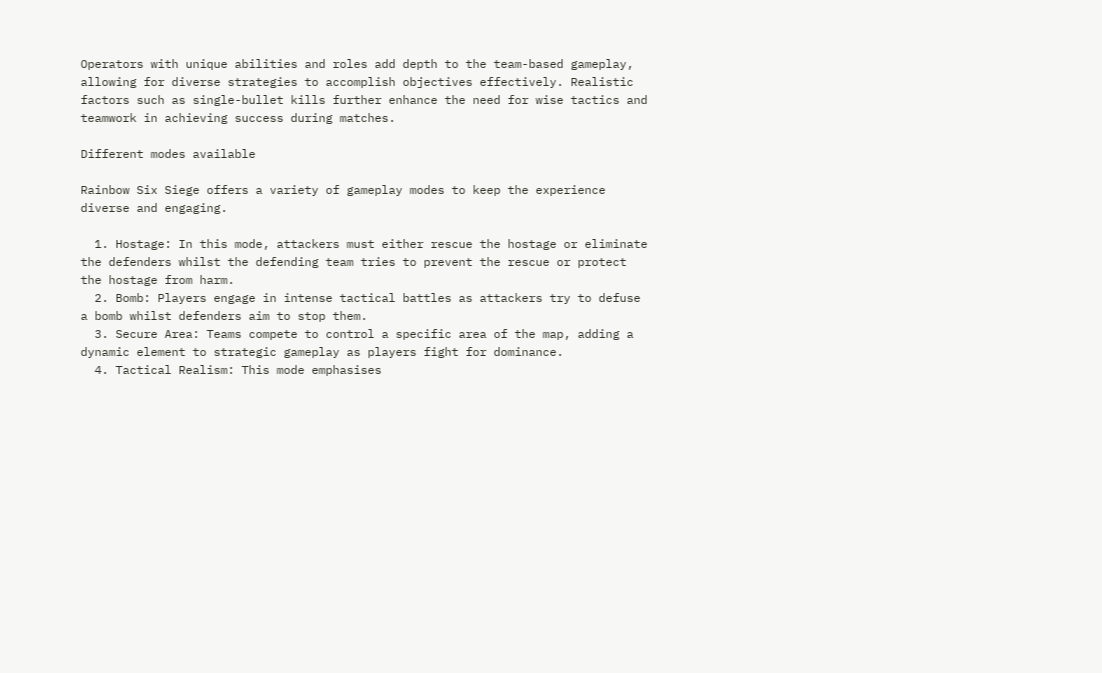Operators with unique abilities and roles add depth to the team-based gameplay, allowing for diverse strategies to accomplish objectives effectively. Realistic factors such as single-bullet kills further enhance the need for wise tactics and teamwork in achieving success during matches.

Different modes available

Rainbow Six Siege offers a variety of gameplay modes to keep the experience diverse and engaging.

  1. Hostage: In this mode, attackers must either rescue the hostage or eliminate the defenders whilst the defending team tries to prevent the rescue or protect the hostage from harm.
  2. Bomb: Players engage in intense tactical battles as attackers try to defuse a bomb whilst defenders aim to stop them.
  3. Secure Area: Teams compete to control a specific area of the map, adding a dynamic element to strategic gameplay as players fight for dominance.
  4. Tactical Realism: This mode emphasises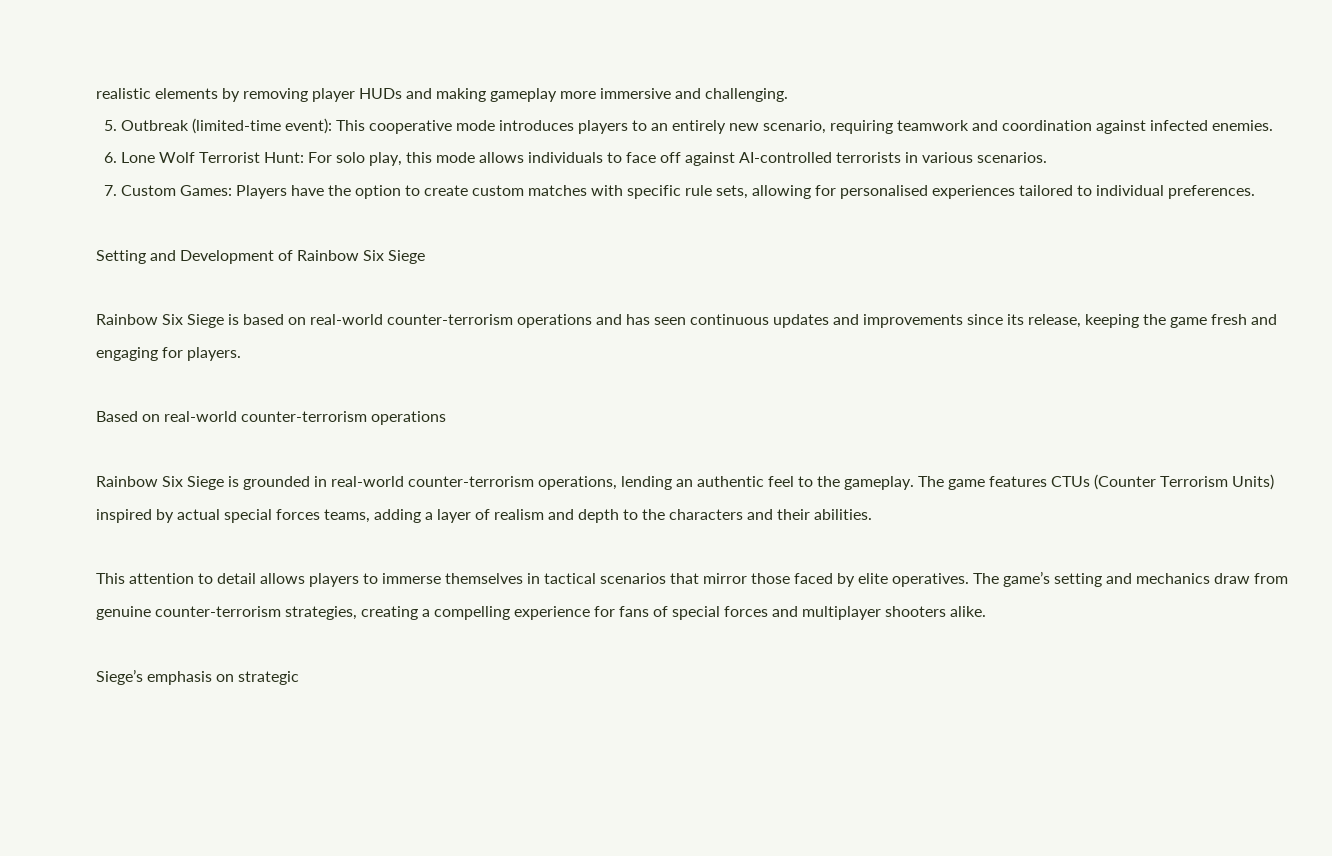realistic elements by removing player HUDs and making gameplay more immersive and challenging.
  5. Outbreak (limited-time event): This cooperative mode introduces players to an entirely new scenario, requiring teamwork and coordination against infected enemies.
  6. Lone Wolf Terrorist Hunt: For solo play, this mode allows individuals to face off against AI-controlled terrorists in various scenarios.
  7. Custom Games: Players have the option to create custom matches with specific rule sets, allowing for personalised experiences tailored to individual preferences.

Setting and Development of Rainbow Six Siege

Rainbow Six Siege is based on real-world counter-terrorism operations and has seen continuous updates and improvements since its release, keeping the game fresh and engaging for players.

Based on real-world counter-terrorism operations

Rainbow Six Siege is grounded in real-world counter-terrorism operations, lending an authentic feel to the gameplay. The game features CTUs (Counter Terrorism Units) inspired by actual special forces teams, adding a layer of realism and depth to the characters and their abilities.

This attention to detail allows players to immerse themselves in tactical scenarios that mirror those faced by elite operatives. The game’s setting and mechanics draw from genuine counter-terrorism strategies, creating a compelling experience for fans of special forces and multiplayer shooters alike.

Siege’s emphasis on strategic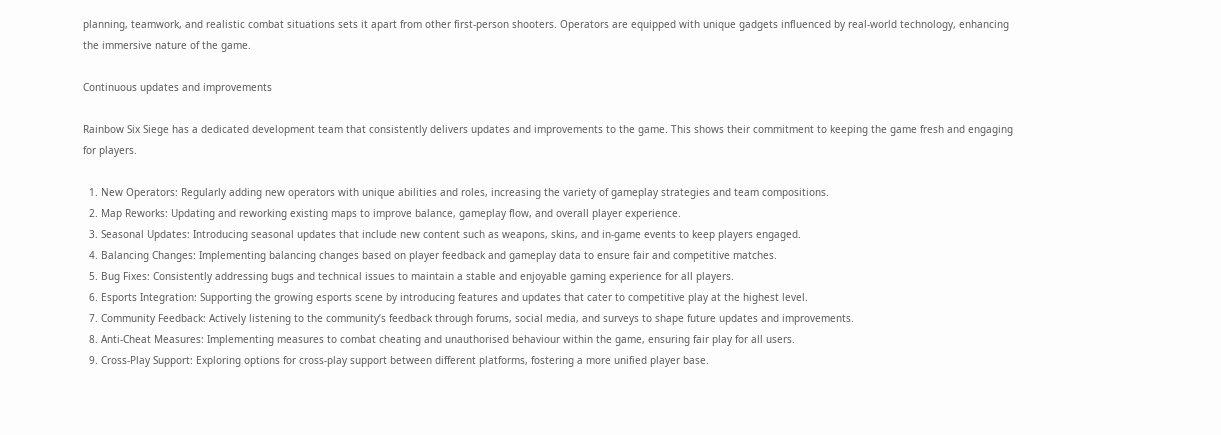planning, teamwork, and realistic combat situations sets it apart from other first-person shooters. Operators are equipped with unique gadgets influenced by real-world technology, enhancing the immersive nature of the game.

Continuous updates and improvements

Rainbow Six Siege has a dedicated development team that consistently delivers updates and improvements to the game. This shows their commitment to keeping the game fresh and engaging for players.

  1. New Operators: Regularly adding new operators with unique abilities and roles, increasing the variety of gameplay strategies and team compositions.
  2. Map Reworks: Updating and reworking existing maps to improve balance, gameplay flow, and overall player experience.
  3. Seasonal Updates: Introducing seasonal updates that include new content such as weapons, skins, and in-game events to keep players engaged.
  4. Balancing Changes: Implementing balancing changes based on player feedback and gameplay data to ensure fair and competitive matches.
  5. Bug Fixes: Consistently addressing bugs and technical issues to maintain a stable and enjoyable gaming experience for all players.
  6. Esports Integration: Supporting the growing esports scene by introducing features and updates that cater to competitive play at the highest level.
  7. Community Feedback: Actively listening to the community’s feedback through forums, social media, and surveys to shape future updates and improvements.
  8. Anti-Cheat Measures: Implementing measures to combat cheating and unauthorised behaviour within the game, ensuring fair play for all users.
  9. Cross-Play Support: Exploring options for cross-play support between different platforms, fostering a more unified player base.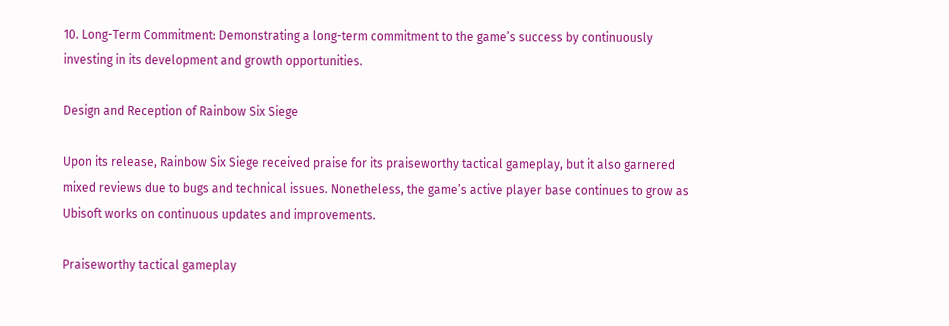10. Long-Term Commitment: Demonstrating a long-term commitment to the game’s success by continuously investing in its development and growth opportunities.

Design and Reception of Rainbow Six Siege

Upon its release, Rainbow Six Siege received praise for its praiseworthy tactical gameplay, but it also garnered mixed reviews due to bugs and technical issues. Nonetheless, the game’s active player base continues to grow as Ubisoft works on continuous updates and improvements.

Praiseworthy tactical gameplay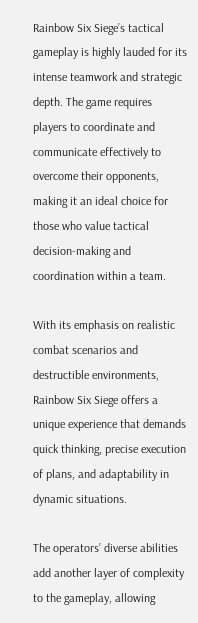Rainbow Six Siege’s tactical gameplay is highly lauded for its intense teamwork and strategic depth. The game requires players to coordinate and communicate effectively to overcome their opponents, making it an ideal choice for those who value tactical decision-making and coordination within a team.

With its emphasis on realistic combat scenarios and destructible environments, Rainbow Six Siege offers a unique experience that demands quick thinking, precise execution of plans, and adaptability in dynamic situations.

The operators’ diverse abilities add another layer of complexity to the gameplay, allowing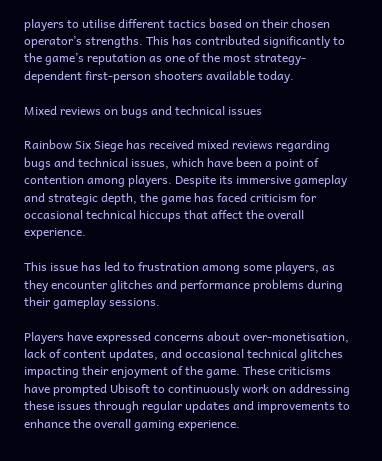players to utilise different tactics based on their chosen operator’s strengths. This has contributed significantly to the game’s reputation as one of the most strategy-dependent first-person shooters available today.

Mixed reviews on bugs and technical issues

Rainbow Six Siege has received mixed reviews regarding bugs and technical issues, which have been a point of contention among players. Despite its immersive gameplay and strategic depth, the game has faced criticism for occasional technical hiccups that affect the overall experience.

This issue has led to frustration among some players, as they encounter glitches and performance problems during their gameplay sessions.

Players have expressed concerns about over-monetisation, lack of content updates, and occasional technical glitches impacting their enjoyment of the game. These criticisms have prompted Ubisoft to continuously work on addressing these issues through regular updates and improvements to enhance the overall gaming experience.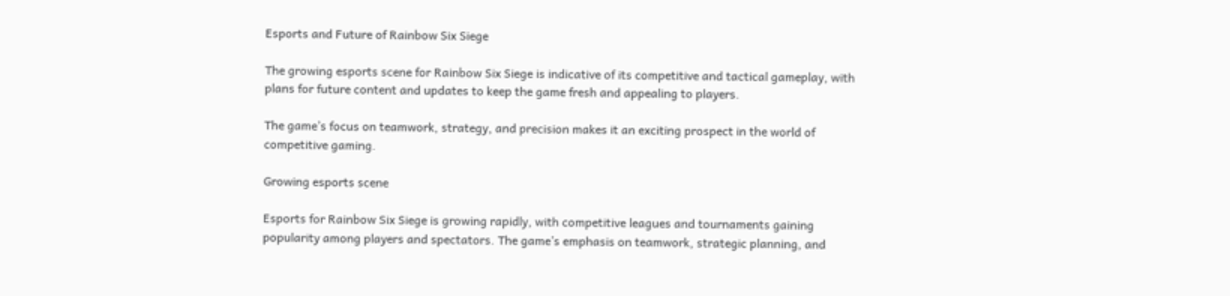Esports and Future of Rainbow Six Siege

The growing esports scene for Rainbow Six Siege is indicative of its competitive and tactical gameplay, with plans for future content and updates to keep the game fresh and appealing to players.

The game’s focus on teamwork, strategy, and precision makes it an exciting prospect in the world of competitive gaming.

Growing esports scene

Esports for Rainbow Six Siege is growing rapidly, with competitive leagues and tournaments gaining popularity among players and spectators. The game’s emphasis on teamwork, strategic planning, and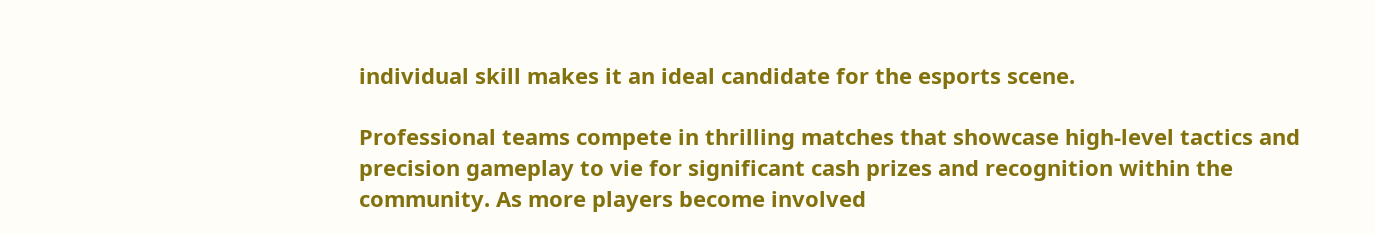individual skill makes it an ideal candidate for the esports scene.

Professional teams compete in thrilling matches that showcase high-level tactics and precision gameplay to vie for significant cash prizes and recognition within the community. As more players become involved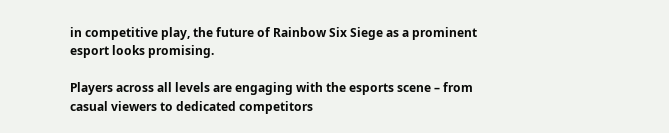in competitive play, the future of Rainbow Six Siege as a prominent esport looks promising.

Players across all levels are engaging with the esports scene – from casual viewers to dedicated competitors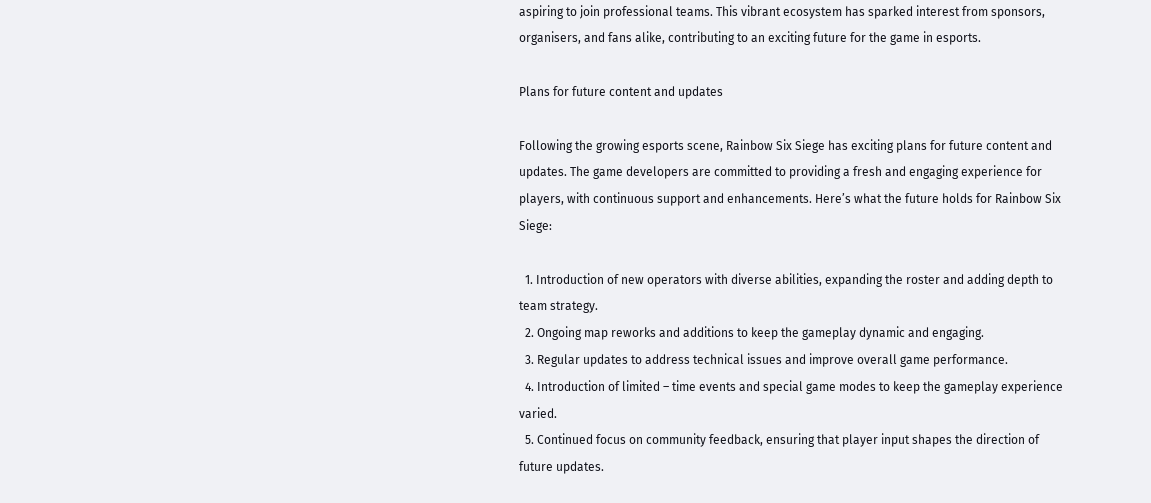aspiring to join professional teams. This vibrant ecosystem has sparked interest from sponsors, organisers, and fans alike, contributing to an exciting future for the game in esports.

Plans for future content and updates

Following the growing esports scene, Rainbow Six Siege has exciting plans for future content and updates. The game developers are committed to providing a fresh and engaging experience for players, with continuous support and enhancements. Here’s what the future holds for Rainbow Six Siege:

  1. Introduction of new operators with diverse abilities, expanding the roster and adding depth to team strategy.
  2. Ongoing map reworks and additions to keep the gameplay dynamic and engaging.
  3. Regular updates to address technical issues and improve overall game performance.
  4. Introduction of limited – time events and special game modes to keep the gameplay experience varied.
  5. Continued focus on community feedback, ensuring that player input shapes the direction of future updates.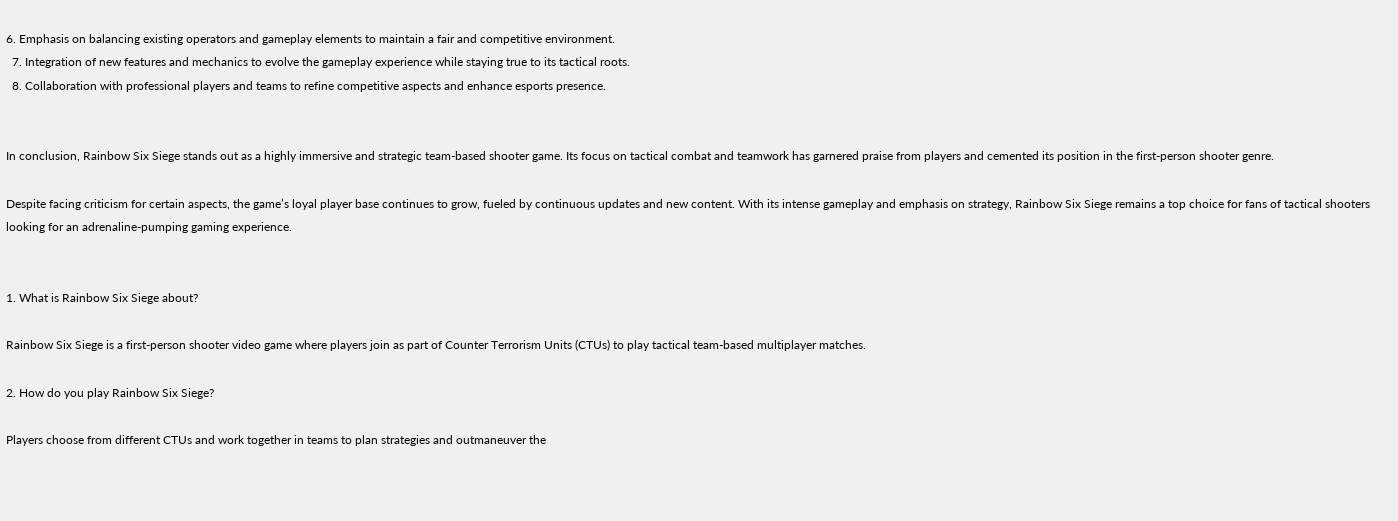6. Emphasis on balancing existing operators and gameplay elements to maintain a fair and competitive environment.
  7. Integration of new features and mechanics to evolve the gameplay experience while staying true to its tactical roots.
  8. Collaboration with professional players and teams to refine competitive aspects and enhance esports presence.


In conclusion, Rainbow Six Siege stands out as a highly immersive and strategic team-based shooter game. Its focus on tactical combat and teamwork has garnered praise from players and cemented its position in the first-person shooter genre.

Despite facing criticism for certain aspects, the game’s loyal player base continues to grow, fueled by continuous updates and new content. With its intense gameplay and emphasis on strategy, Rainbow Six Siege remains a top choice for fans of tactical shooters looking for an adrenaline-pumping gaming experience.


1. What is Rainbow Six Siege about?

Rainbow Six Siege is a first-person shooter video game where players join as part of Counter Terrorism Units (CTUs) to play tactical team-based multiplayer matches.

2. How do you play Rainbow Six Siege?

Players choose from different CTUs and work together in teams to plan strategies and outmaneuver the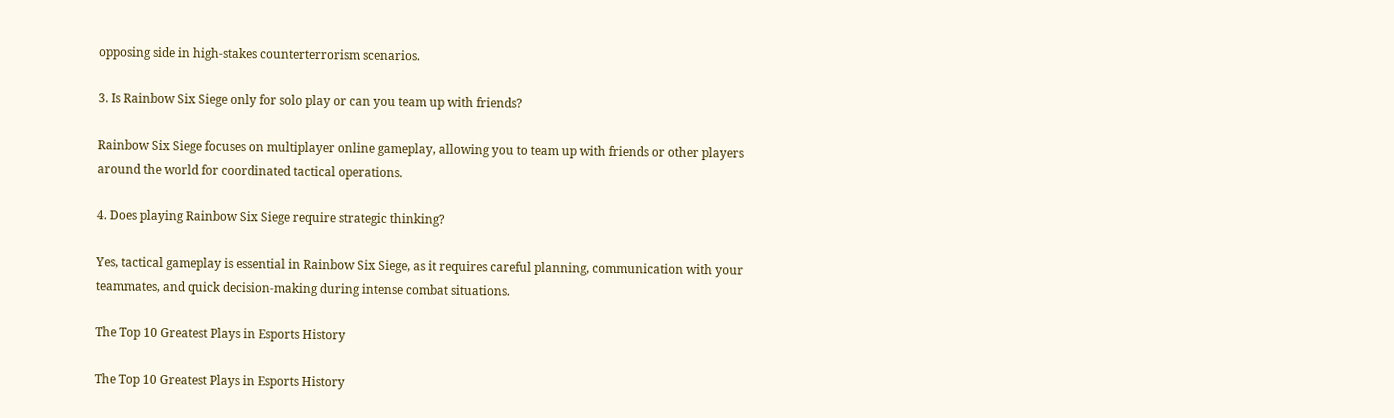opposing side in high-stakes counterterrorism scenarios.

3. Is Rainbow Six Siege only for solo play or can you team up with friends?

Rainbow Six Siege focuses on multiplayer online gameplay, allowing you to team up with friends or other players around the world for coordinated tactical operations.

4. Does playing Rainbow Six Siege require strategic thinking?

Yes, tactical gameplay is essential in Rainbow Six Siege, as it requires careful planning, communication with your teammates, and quick decision-making during intense combat situations.

The Top 10 Greatest Plays in Esports History

The Top 10 Greatest Plays in Esports History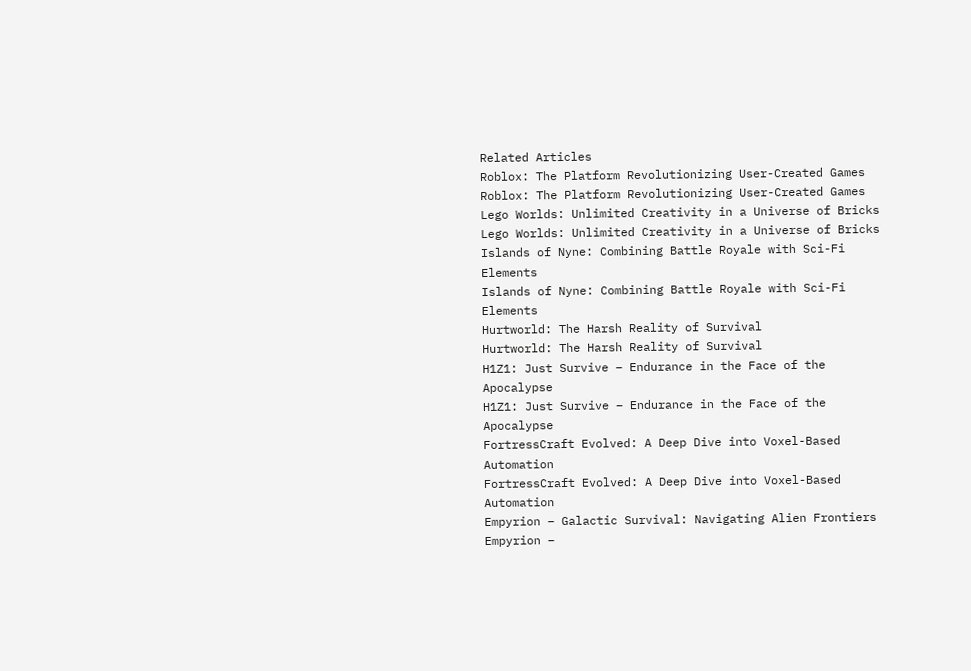Related Articles
Roblox: The Platform Revolutionizing User-Created Games
Roblox: The Platform Revolutionizing User-Created Games
Lego Worlds: Unlimited Creativity in a Universe of Bricks
Lego Worlds: Unlimited Creativity in a Universe of Bricks
Islands of Nyne: Combining Battle Royale with Sci-Fi Elements
Islands of Nyne: Combining Battle Royale with Sci-Fi Elements
Hurtworld: The Harsh Reality of Survival
Hurtworld: The Harsh Reality of Survival
H1Z1: Just Survive – Endurance in the Face of the Apocalypse
H1Z1: Just Survive – Endurance in the Face of the Apocalypse
FortressCraft Evolved: A Deep Dive into Voxel-Based Automation
FortressCraft Evolved: A Deep Dive into Voxel-Based Automation
Empyrion – Galactic Survival: Navigating Alien Frontiers
Empyrion –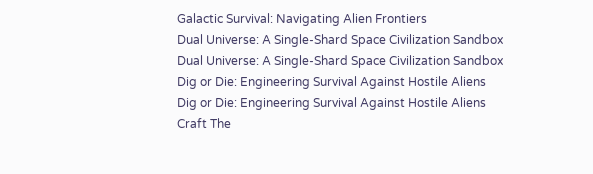Galactic Survival: Navigating Alien Frontiers
Dual Universe: A Single-Shard Space Civilization Sandbox
Dual Universe: A Single-Shard Space Civilization Sandbox
Dig or Die: Engineering Survival Against Hostile Aliens
Dig or Die: Engineering Survival Against Hostile Aliens
Craft The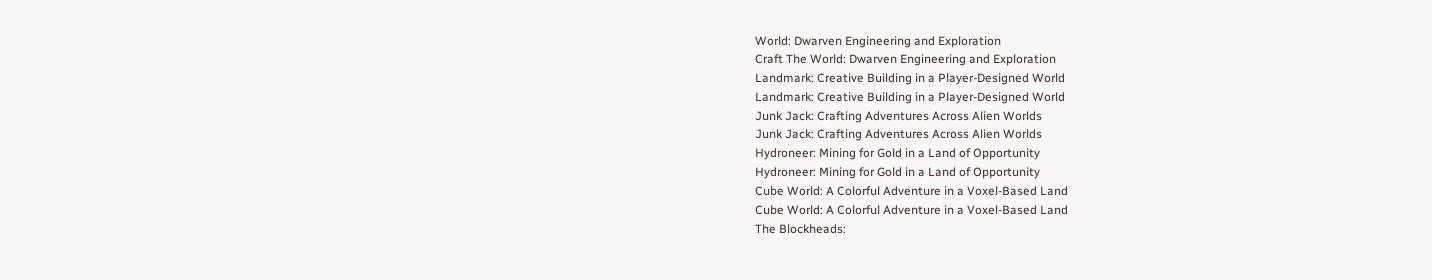World: Dwarven Engineering and Exploration
Craft The World: Dwarven Engineering and Exploration
Landmark: Creative Building in a Player-Designed World
Landmark: Creative Building in a Player-Designed World
Junk Jack: Crafting Adventures Across Alien Worlds
Junk Jack: Crafting Adventures Across Alien Worlds
Hydroneer: Mining for Gold in a Land of Opportunity
Hydroneer: Mining for Gold in a Land of Opportunity
Cube World: A Colorful Adventure in a Voxel-Based Land
Cube World: A Colorful Adventure in a Voxel-Based Land
The Blockheads: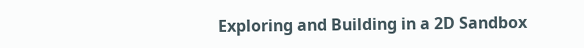Exploring and Building in a 2D Sandbox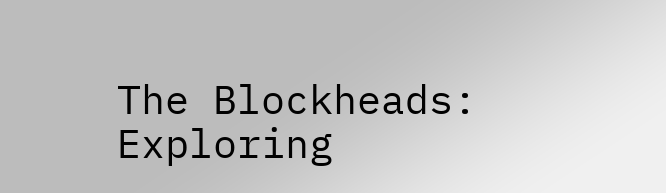The Blockheads: Exploring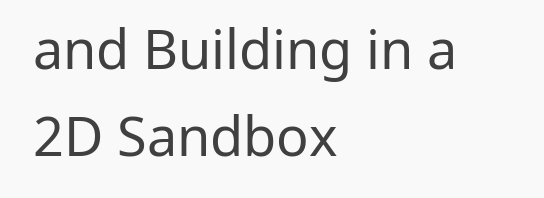and Building in a 2D Sandbox